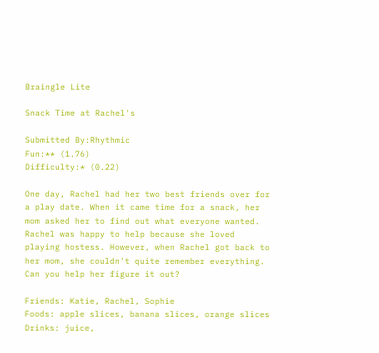Braingle Lite

Snack Time at Rachel's

Submitted By:Rhythmic
Fun:** (1.76)
Difficulty:* (0.22)

One day, Rachel had her two best friends over for a play date. When it came time for a snack, her mom asked her to find out what everyone wanted. Rachel was happy to help because she loved playing hostess. However, when Rachel got back to her mom, she couldn't quite remember everything. Can you help her figure it out?

Friends: Katie, Rachel, Sophie
Foods: apple slices, banana slices, orange slices
Drinks: juice,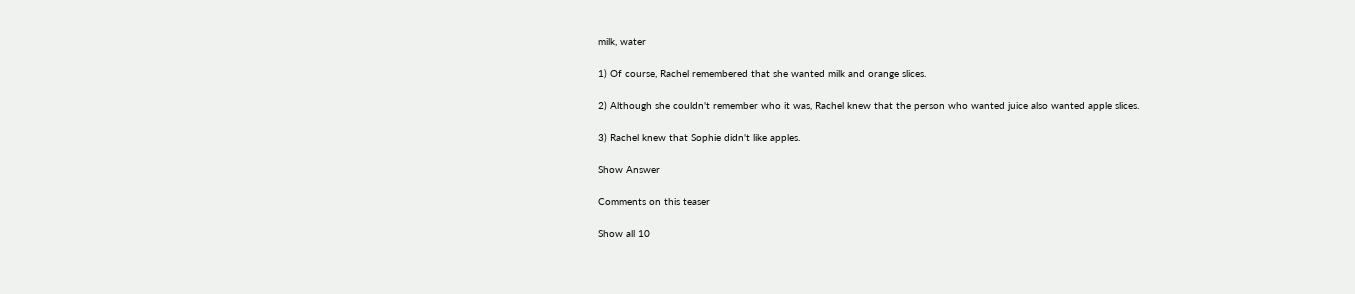milk, water

1) Of course, Rachel remembered that she wanted milk and orange slices.

2) Although she couldn't remember who it was, Rachel knew that the person who wanted juice also wanted apple slices.

3) Rachel knew that Sophie didn't like apples.

Show Answer

Comments on this teaser

Show all 10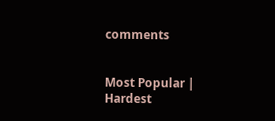comments


Most Popular | Hardest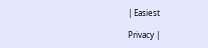| Easiest

Privacy |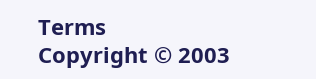Terms
Copyright © 2003